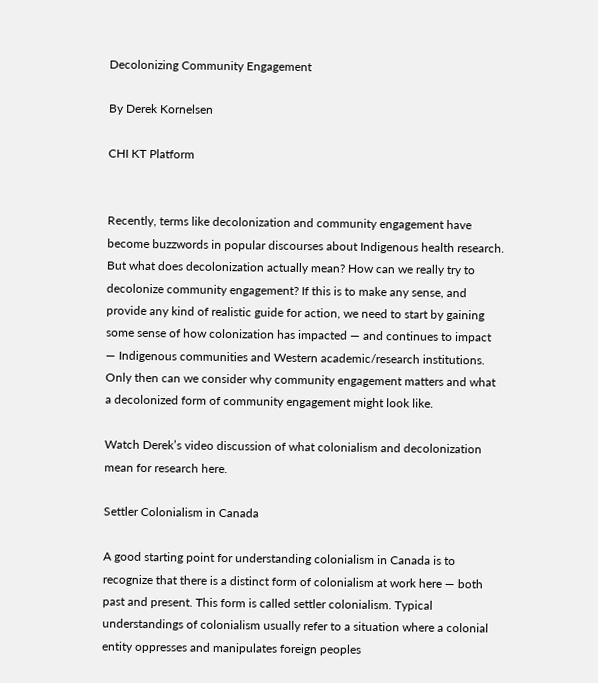Decolonizing Community Engagement

By Derek Kornelsen

CHI KT Platform


Recently, terms like decolonization and community engagement have become buzzwords in popular discourses about Indigenous health research. But what does decolonization actually mean? How can we really try to decolonize community engagement? If this is to make any sense, and provide any kind of realistic guide for action, we need to start by gaining some sense of how colonization has impacted — and continues to impact — Indigenous communities and Western academic/research institutions. Only then can we consider why community engagement matters and what a decolonized form of community engagement might look like.

Watch Derek’s video discussion of what colonialism and decolonization mean for research here.

Settler Colonialism in Canada

A good starting point for understanding colonialism in Canada is to recognize that there is a distinct form of colonialism at work here — both past and present. This form is called settler colonialism. Typical understandings of colonialism usually refer to a situation where a colonial entity oppresses and manipulates foreign peoples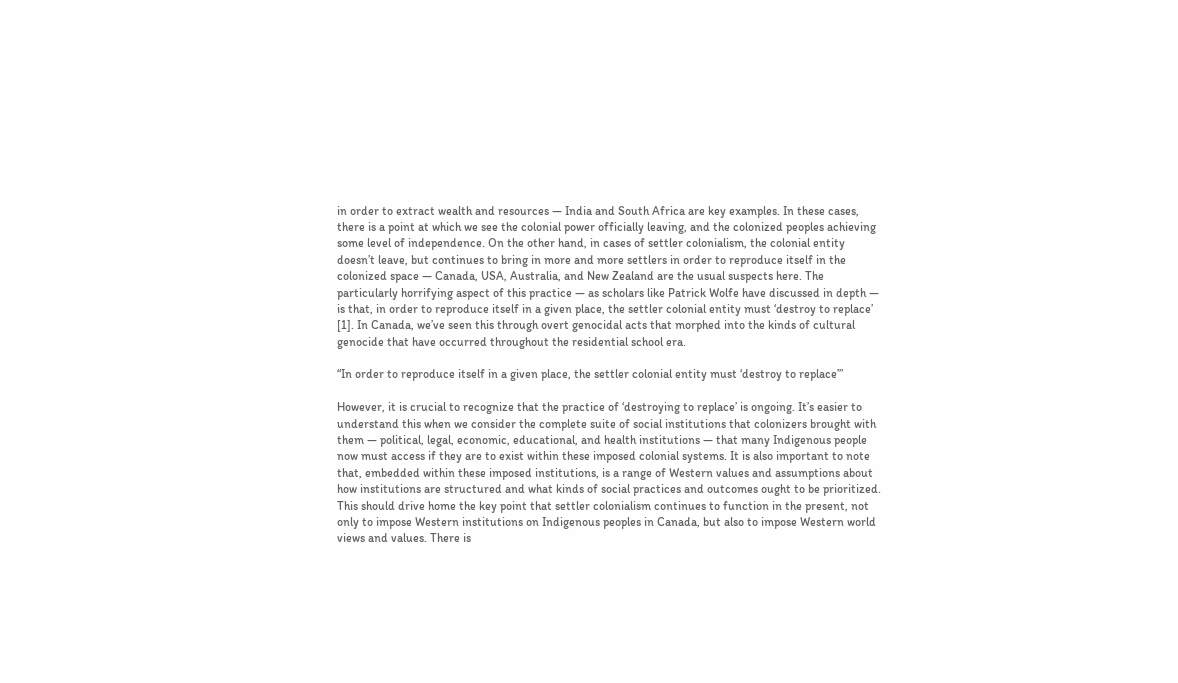in order to extract wealth and resources — India and South Africa are key examples. In these cases, there is a point at which we see the colonial power officially leaving, and the colonized peoples achieving some level of independence. On the other hand, in cases of settler colonialism, the colonial entity doesn’t leave, but continues to bring in more and more settlers in order to reproduce itself in the colonized space — Canada, USA, Australia, and New Zealand are the usual suspects here. The particularly horrifying aspect of this practice — as scholars like Patrick Wolfe have discussed in depth — is that, in order to reproduce itself in a given place, the settler colonial entity must ‘destroy to replace’ [1]. In Canada, we’ve seen this through overt genocidal acts that morphed into the kinds of cultural genocide that have occurred throughout the residential school era.

“In order to reproduce itself in a given place, the settler colonial entity must ‘destroy to replace’”

However, it is crucial to recognize that the practice of ‘destroying to replace’ is ongoing. It’s easier to understand this when we consider the complete suite of social institutions that colonizers brought with them — political, legal, economic, educational, and health institutions — that many Indigenous people now must access if they are to exist within these imposed colonial systems. It is also important to note that, embedded within these imposed institutions, is a range of Western values and assumptions about how institutions are structured and what kinds of social practices and outcomes ought to be prioritized. This should drive home the key point that settler colonialism continues to function in the present, not only to impose Western institutions on Indigenous peoples in Canada, but also to impose Western world views and values. There is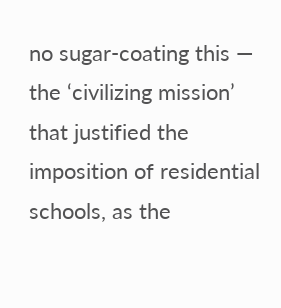no sugar-coating this — the ‘civilizing mission’ that justified the imposition of residential schools, as the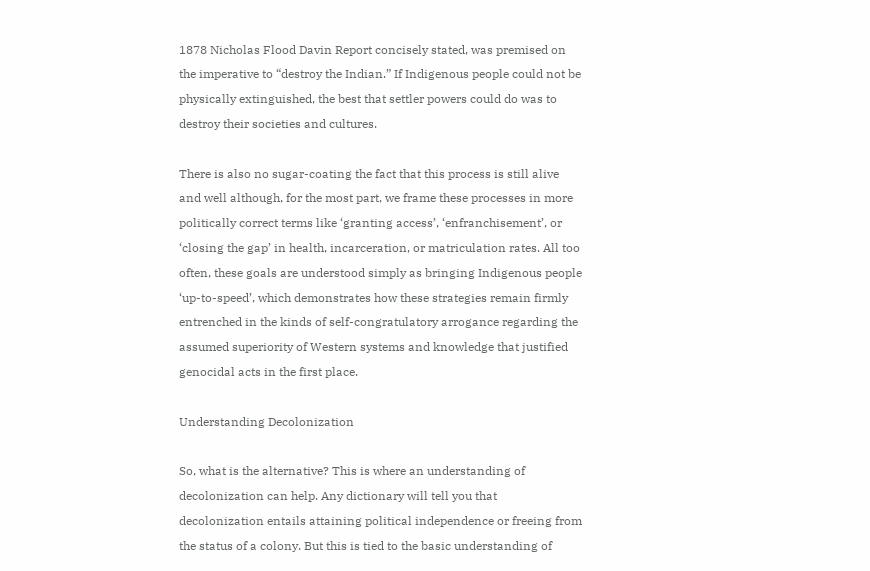1878 Nicholas Flood Davin Report concisely stated, was premised on the imperative to “destroy the Indian.” If Indigenous people could not be physically extinguished, the best that settler powers could do was to destroy their societies and cultures.

There is also no sugar-coating the fact that this process is still alive and well although, for the most part, we frame these processes in more politically correct terms like ‘granting access’, ‘enfranchisement’, or ‘closing the gap’ in health, incarceration, or matriculation rates. All too often, these goals are understood simply as bringing Indigenous people ‘up-to-speed’, which demonstrates how these strategies remain firmly entrenched in the kinds of self-congratulatory arrogance regarding the assumed superiority of Western systems and knowledge that justified genocidal acts in the first place.

Understanding Decolonization

So, what is the alternative? This is where an understanding of decolonization can help. Any dictionary will tell you that decolonization entails attaining political independence or freeing from the status of a colony. But this is tied to the basic understanding of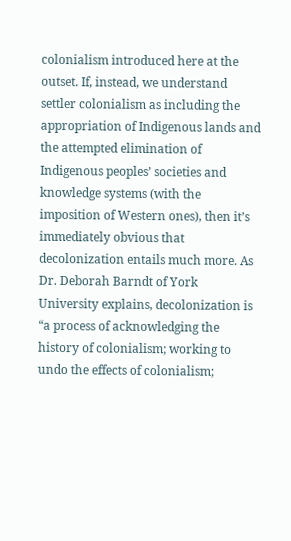colonialism introduced here at the outset. If, instead, we understand settler colonialism as including the appropriation of Indigenous lands and the attempted elimination of Indigenous peoples’ societies and knowledge systems (with the imposition of Western ones), then it’s immediately obvious that decolonization entails much more. As Dr. Deborah Barndt of York University explains, decolonization is “a process of acknowledging the history of colonialism; working to undo the effects of colonialism;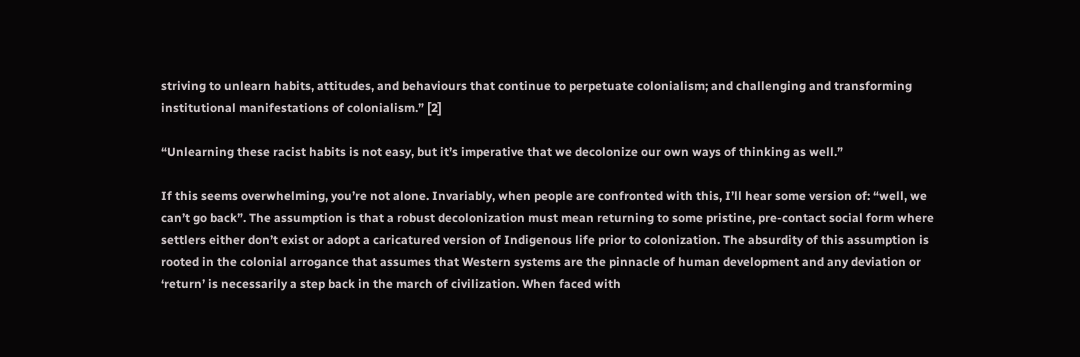striving to unlearn habits, attitudes, and behaviours that continue to perpetuate colonialism; and challenging and transforming institutional manifestations of colonialism.” [2]

“Unlearning these racist habits is not easy, but it’s imperative that we decolonize our own ways of thinking as well.”

If this seems overwhelming, you’re not alone. Invariably, when people are confronted with this, I’ll hear some version of: “well, we can’t go back”. The assumption is that a robust decolonization must mean returning to some pristine, pre-contact social form where settlers either don’t exist or adopt a caricatured version of Indigenous life prior to colonization. The absurdity of this assumption is rooted in the colonial arrogance that assumes that Western systems are the pinnacle of human development and any deviation or ‘return’ is necessarily a step back in the march of civilization. When faced with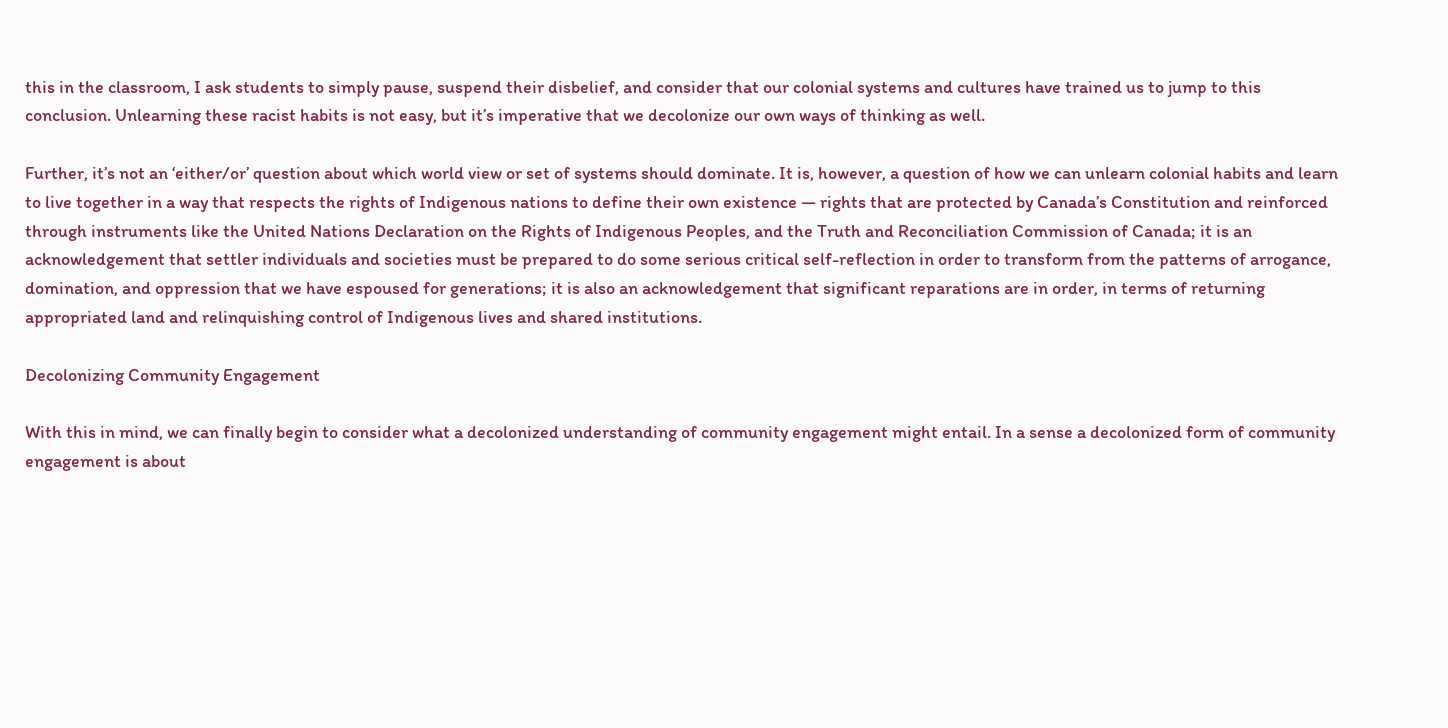this in the classroom, I ask students to simply pause, suspend their disbelief, and consider that our colonial systems and cultures have trained us to jump to this conclusion. Unlearning these racist habits is not easy, but it’s imperative that we decolonize our own ways of thinking as well.

Further, it’s not an ‘either/or’ question about which world view or set of systems should dominate. It is, however, a question of how we can unlearn colonial habits and learn to live together in a way that respects the rights of Indigenous nations to define their own existence — rights that are protected by Canada’s Constitution and reinforced through instruments like the United Nations Declaration on the Rights of Indigenous Peoples, and the Truth and Reconciliation Commission of Canada; it is an acknowledgement that settler individuals and societies must be prepared to do some serious critical self-reflection in order to transform from the patterns of arrogance, domination, and oppression that we have espoused for generations; it is also an acknowledgement that significant reparations are in order, in terms of returning appropriated land and relinquishing control of Indigenous lives and shared institutions.

Decolonizing Community Engagement

With this in mind, we can finally begin to consider what a decolonized understanding of community engagement might entail. In a sense a decolonized form of community engagement is about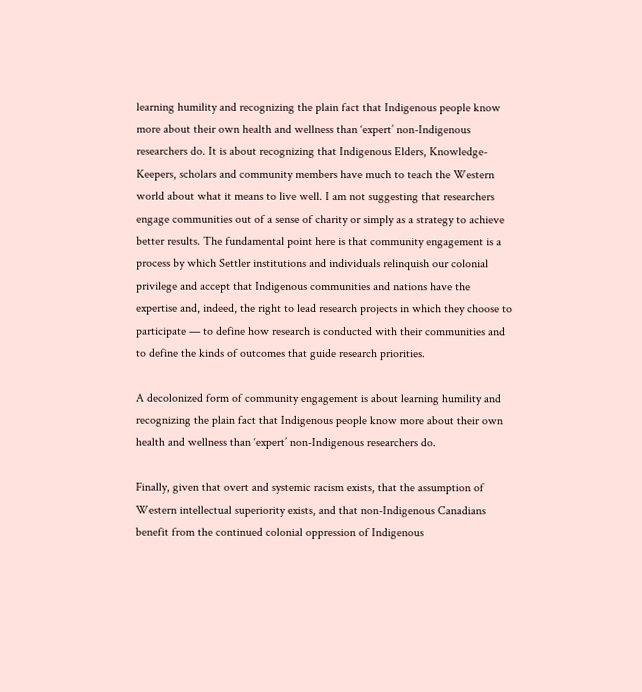learning humility and recognizing the plain fact that Indigenous people know more about their own health and wellness than ‘expert’ non-Indigenous researchers do. It is about recognizing that Indigenous Elders, Knowledge-Keepers, scholars and community members have much to teach the Western world about what it means to live well. I am not suggesting that researchers engage communities out of a sense of charity or simply as a strategy to achieve better results. The fundamental point here is that community engagement is a process by which Settler institutions and individuals relinquish our colonial privilege and accept that Indigenous communities and nations have the expertise and, indeed, the right to lead research projects in which they choose to participate — to define how research is conducted with their communities and to define the kinds of outcomes that guide research priorities.

A decolonized form of community engagement is about learning humility and recognizing the plain fact that Indigenous people know more about their own health and wellness than ‘expert’ non-Indigenous researchers do.

Finally, given that overt and systemic racism exists, that the assumption of Western intellectual superiority exists, and that non-Indigenous Canadians benefit from the continued colonial oppression of Indigenous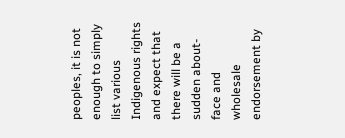peoples, it is not enough to simply list various Indigenous rights and expect that there will be a sudden about-face and wholesale endorsement by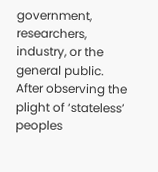government, researchers, industry, or the general public. After observing the plight of ‘stateless’ peoples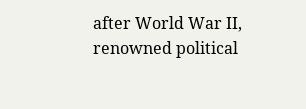after World War II, renowned political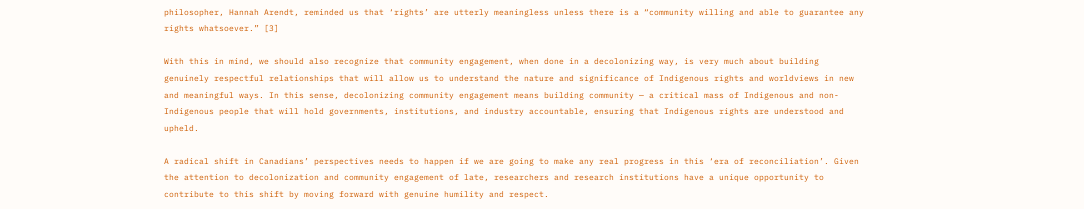philosopher, Hannah Arendt, reminded us that ‘rights’ are utterly meaningless unless there is a “community willing and able to guarantee any rights whatsoever.” [3]

With this in mind, we should also recognize that community engagement, when done in a decolonizing way, is very much about building genuinely respectful relationships that will allow us to understand the nature and significance of Indigenous rights and worldviews in new and meaningful ways. In this sense, decolonizing community engagement means building community — a critical mass of Indigenous and non-Indigenous people that will hold governments, institutions, and industry accountable, ensuring that Indigenous rights are understood and upheld.

A radical shift in Canadians’ perspectives needs to happen if we are going to make any real progress in this ‘era of reconciliation’. Given the attention to decolonization and community engagement of late, researchers and research institutions have a unique opportunity to contribute to this shift by moving forward with genuine humility and respect.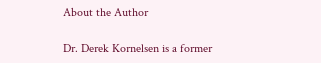About the Author

Dr. Derek Kornelsen is a former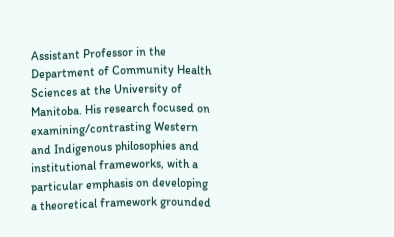Assistant Professor in the Department of Community Health Sciences at the University of Manitoba. His research focused on examining/contrasting Western and Indigenous philosophies and institutional frameworks, with a particular emphasis on developing a theoretical framework grounded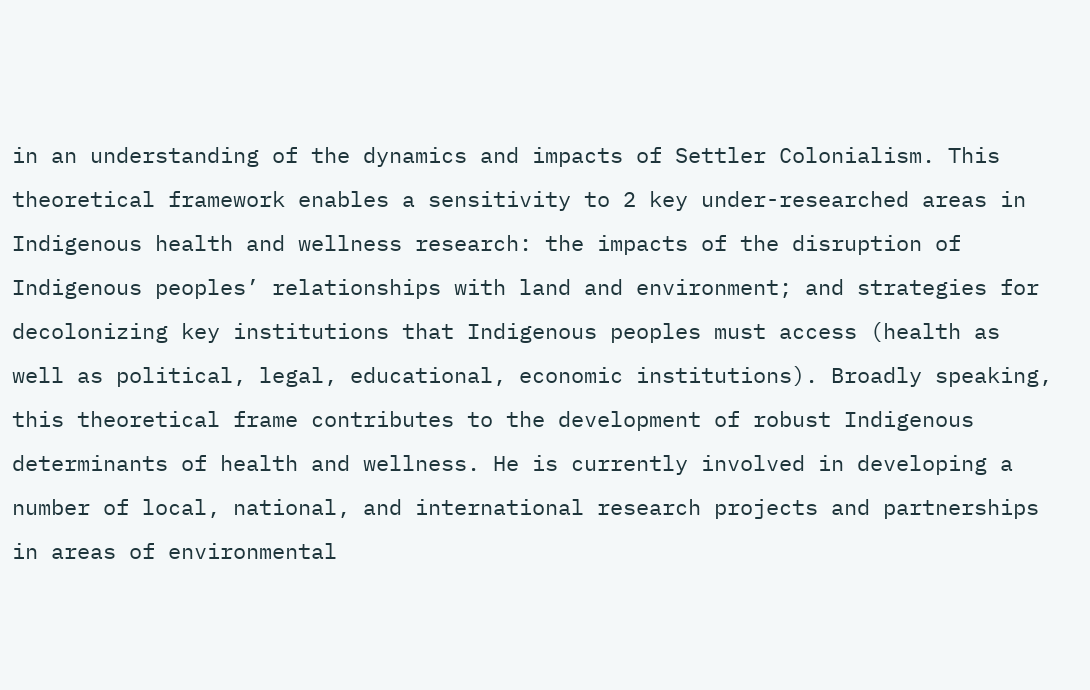in an understanding of the dynamics and impacts of Settler Colonialism. This theoretical framework enables a sensitivity to 2 key under-researched areas in Indigenous health and wellness research: the impacts of the disruption of Indigenous peoples’ relationships with land and environment; and strategies for decolonizing key institutions that Indigenous peoples must access (health as well as political, legal, educational, economic institutions). Broadly speaking, this theoretical frame contributes to the development of robust Indigenous determinants of health and wellness. He is currently involved in developing a number of local, national, and international research projects and partnerships in areas of environmental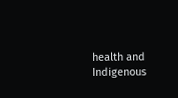health and Indigenous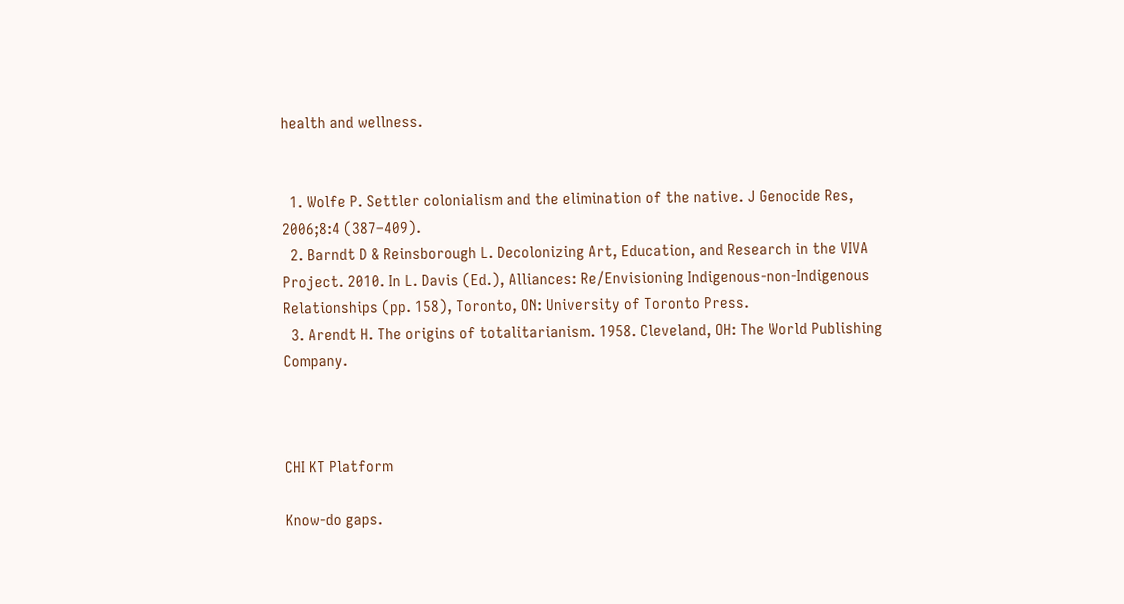health and wellness.


  1. Wolfe P. Settler colonialism and the elimination of the native. J Genocide Res, 2006;8:4 (387–409).
  2. Barndt D & Reinsborough L. Decolonizing Art, Education, and Research in the VIVA Project. 2010. In L. Davis (Ed.), Alliances: Re/Envisioning Indigenous-non-Indigenous Relationships (pp. 158), Toronto, ON: University of Toronto Press.
  3. Arendt H. The origins of totalitarianism. 1958. Cleveland, OH: The World Publishing Company.



CHI KT Platform

Know-do gaps.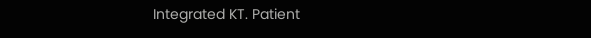Integrated KT. Patient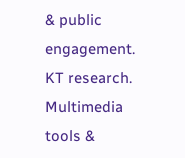& public engagement. KT research. Multimedia tools &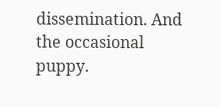dissemination. And the occasional puppy.